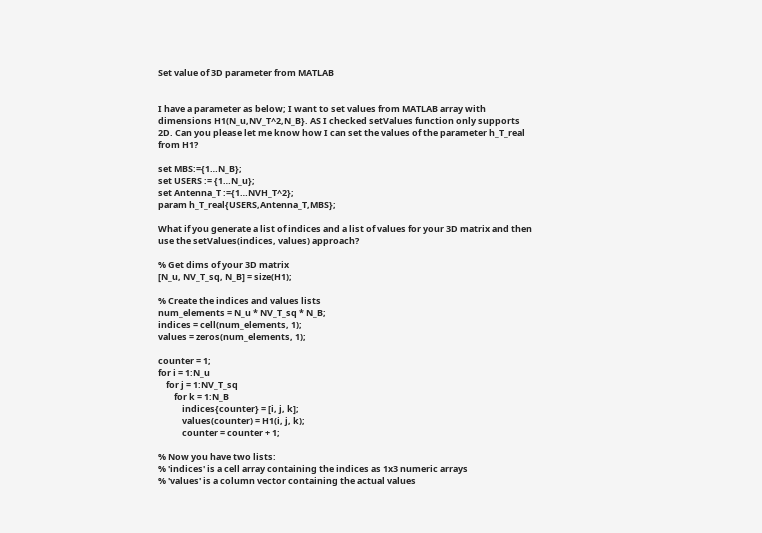Set value of 3D parameter from MATLAB


I have a parameter as below; I want to set values from MATLAB array with dimensions H1(N_u,NV_T^2,N_B}. AS I checked setValues function only supports 2D. Can you please let me know how I can set the values of the parameter h_T_real from H1?

set MBS:={1…N_B};
set USERS := {1…N_u};
set Antenna_T :={1…NVH_T^2};
param h_T_real{USERS,Antenna_T,MBS};

What if you generate a list of indices and a list of values for your 3D matrix and then use the setValues(indices, values) approach?

% Get dims of your 3D matrix
[N_u, NV_T_sq, N_B] = size(H1);

% Create the indices and values lists
num_elements = N_u * NV_T_sq * N_B;
indices = cell(num_elements, 1);
values = zeros(num_elements, 1);

counter = 1;
for i = 1:N_u
    for j = 1:NV_T_sq
        for k = 1:N_B
            indices{counter} = [i, j, k];
            values(counter) = H1(i, j, k);
            counter = counter + 1;

% Now you have two lists:
% 'indices' is a cell array containing the indices as 1x3 numeric arrays
% 'values' is a column vector containing the actual values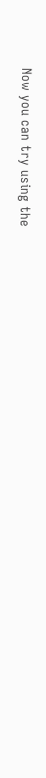Now you can try using the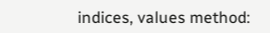indices, values method: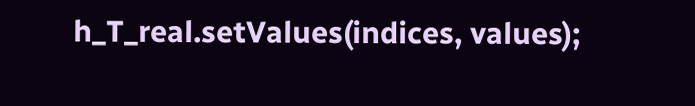h_T_real.setValues(indices, values);